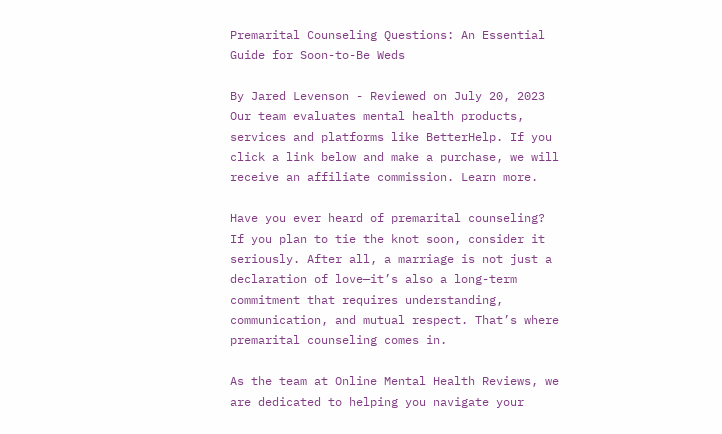Premarital Counseling Questions: An Essential Guide for Soon-to-Be Weds

By Jared Levenson - Reviewed on July 20, 2023
Our team evaluates mental health products, services and platforms like BetterHelp. If you click a link below and make a purchase, we will receive an affiliate commission. Learn more.

Have you ever heard of premarital counseling? If you plan to tie the knot soon, consider it seriously. After all, a marriage is not just a declaration of love—it’s also a long-term commitment that requires understanding, communication, and mutual respect. That’s where premarital counseling comes in.

As the team at Online Mental Health Reviews, we are dedicated to helping you navigate your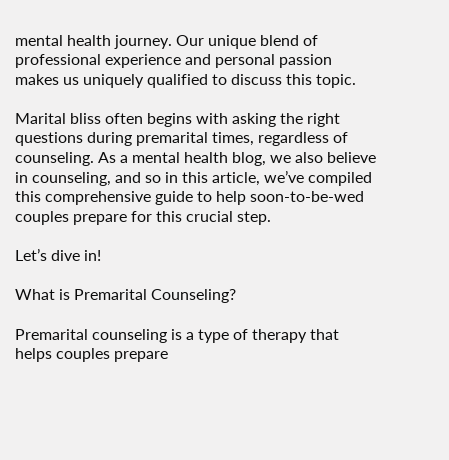mental health journey. Our unique blend of professional experience and personal passion makes us uniquely qualified to discuss this topic.

Marital bliss often begins with asking the right questions during premarital times, regardless of counseling. As a mental health blog, we also believe in counseling, and so in this article, we’ve compiled this comprehensive guide to help soon-to-be-wed couples prepare for this crucial step.

Let’s dive in!

What is Premarital Counseling?

Premarital counseling is a type of therapy that helps couples prepare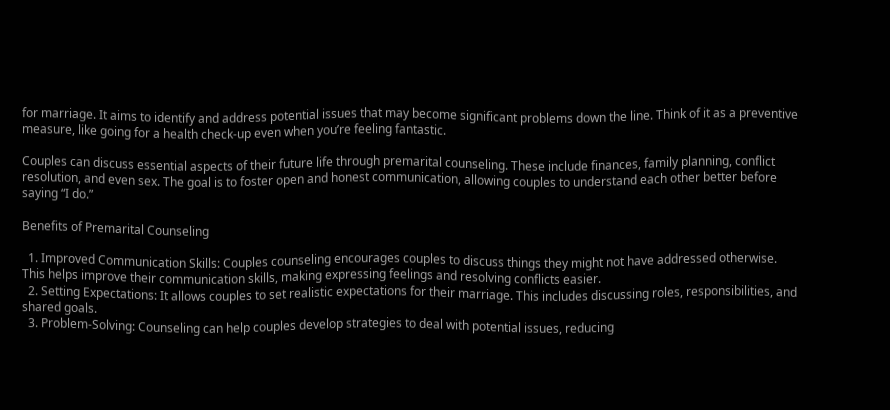for marriage. It aims to identify and address potential issues that may become significant problems down the line. Think of it as a preventive measure, like going for a health check-up even when you’re feeling fantastic.

Couples can discuss essential aspects of their future life through premarital counseling. These include finances, family planning, conflict resolution, and even sex. The goal is to foster open and honest communication, allowing couples to understand each other better before saying “I do.”

Benefits of Premarital Counseling

  1. Improved Communication Skills: Couples counseling encourages couples to discuss things they might not have addressed otherwise. This helps improve their communication skills, making expressing feelings and resolving conflicts easier.
  2. Setting Expectations: It allows couples to set realistic expectations for their marriage. This includes discussing roles, responsibilities, and shared goals.
  3. Problem-Solving: Counseling can help couples develop strategies to deal with potential issues, reducing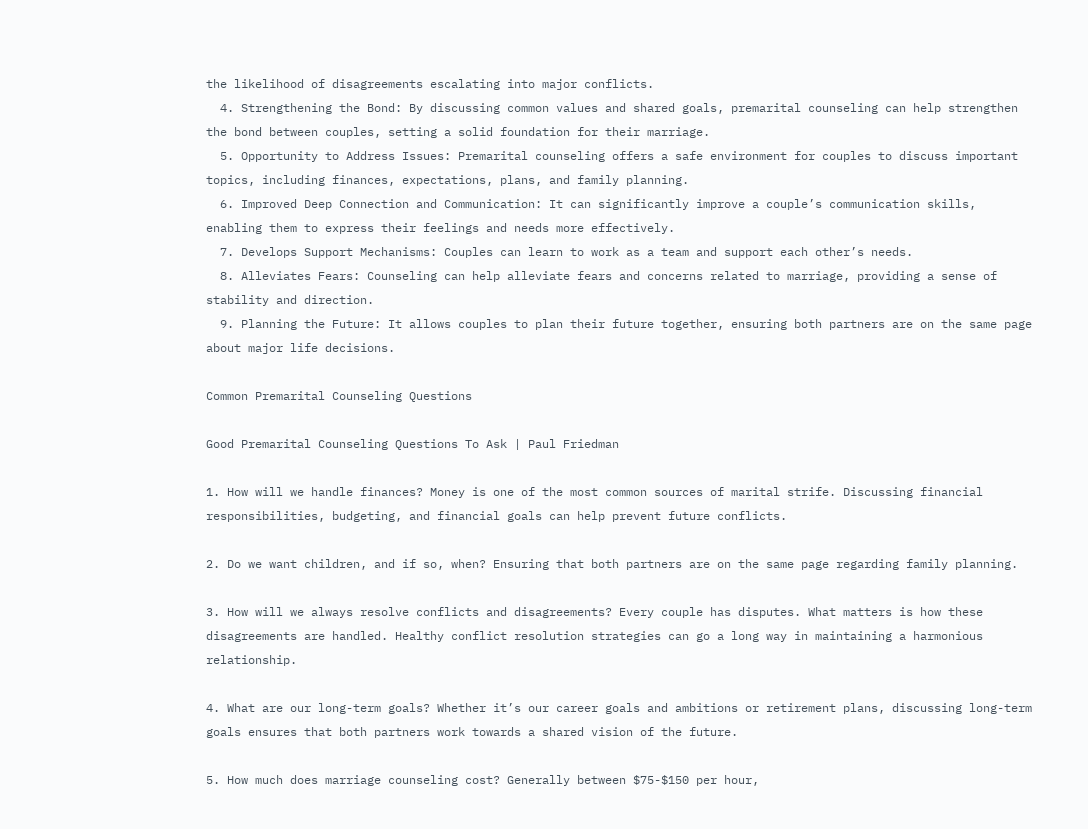the likelihood of disagreements escalating into major conflicts.
  4. Strengthening the Bond: By discussing common values and shared goals, premarital counseling can help strengthen the bond between couples, setting a solid foundation for their marriage.
  5. Opportunity to Address Issues: Premarital counseling offers a safe environment for couples to discuss important topics, including finances, expectations, plans, and family planning.
  6. Improved Deep Connection and Communication: It can significantly improve a couple’s communication skills, enabling them to express their feelings and needs more effectively.
  7. Develops Support Mechanisms: Couples can learn to work as a team and support each other’s needs.
  8. Alleviates Fears: Counseling can help alleviate fears and concerns related to marriage, providing a sense of stability and direction.
  9. Planning the Future: It allows couples to plan their future together, ensuring both partners are on the same page about major life decisions.

Common Premarital Counseling Questions

Good Premarital Counseling Questions To Ask | Paul Friedman

1. How will we handle finances? Money is one of the most common sources of marital strife. Discussing financial responsibilities, budgeting, and financial goals can help prevent future conflicts.

2. Do we want children, and if so, when? Ensuring that both partners are on the same page regarding family planning.

3. How will we always resolve conflicts and disagreements? Every couple has disputes. What matters is how these disagreements are handled. Healthy conflict resolution strategies can go a long way in maintaining a harmonious relationship.

4. What are our long-term goals? Whether it’s our career goals and ambitions or retirement plans, discussing long-term goals ensures that both partners work towards a shared vision of the future.

5. How much does marriage counseling cost? Generally between $75-$150 per hour,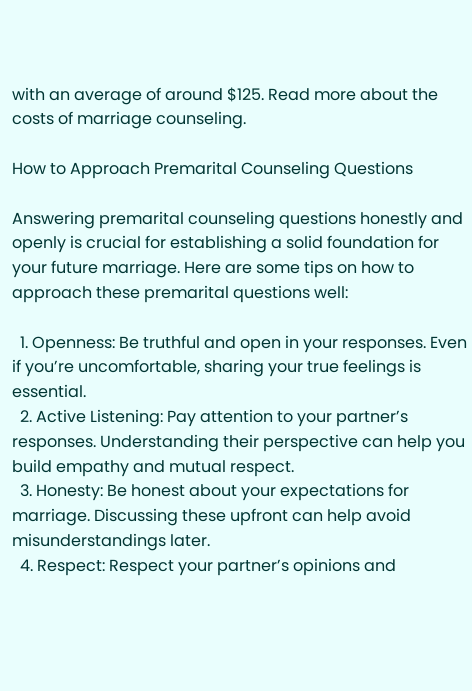with an average of around $125. Read more about the costs of marriage counseling.

How to Approach Premarital Counseling Questions

Answering premarital counseling questions honestly and openly is crucial for establishing a solid foundation for your future marriage. Here are some tips on how to approach these premarital questions well:

  1. Openness: Be truthful and open in your responses. Even if you’re uncomfortable, sharing your true feelings is essential.
  2. Active Listening: Pay attention to your partner’s responses. Understanding their perspective can help you build empathy and mutual respect.
  3. Honesty: Be honest about your expectations for marriage. Discussing these upfront can help avoid misunderstandings later.
  4. Respect: Respect your partner’s opinions and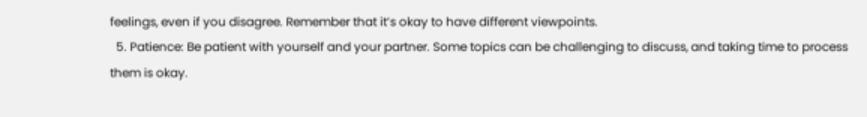feelings, even if you disagree. Remember that it’s okay to have different viewpoints.
  5. Patience: Be patient with yourself and your partner. Some topics can be challenging to discuss, and taking time to process them is okay.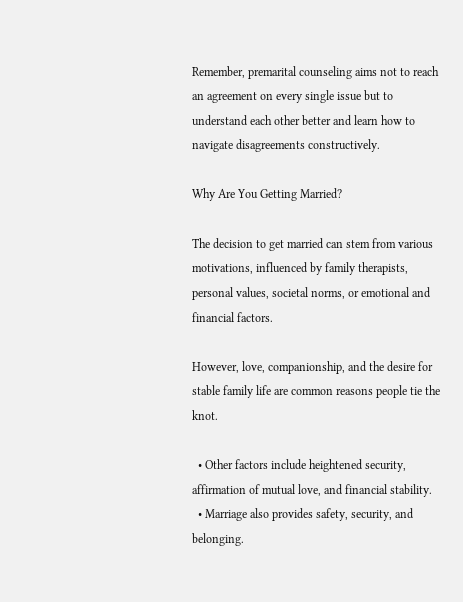Remember, premarital counseling aims not to reach an agreement on every single issue but to understand each other better and learn how to navigate disagreements constructively.

Why Are You Getting Married?

The decision to get married can stem from various motivations, influenced by family therapists, personal values, societal norms, or emotional and financial factors.

However, love, companionship, and the desire for stable family life are common reasons people tie the knot.

  • Other factors include heightened security, affirmation of mutual love, and financial stability.
  • Marriage also provides safety, security, and belonging.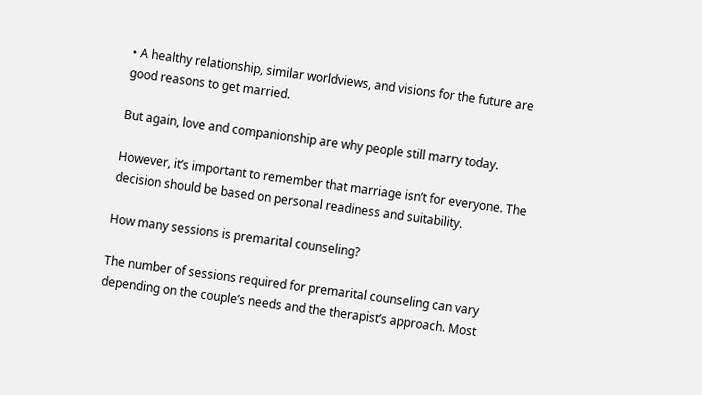• A healthy relationship, similar worldviews, and visions for the future are good reasons to get married.

But again, love and companionship are why people still marry today.

However, it’s important to remember that marriage isn’t for everyone. The decision should be based on personal readiness and suitability.

How many sessions is premarital counseling?

The number of sessions required for premarital counseling can vary depending on the couple’s needs and the therapist’s approach. Most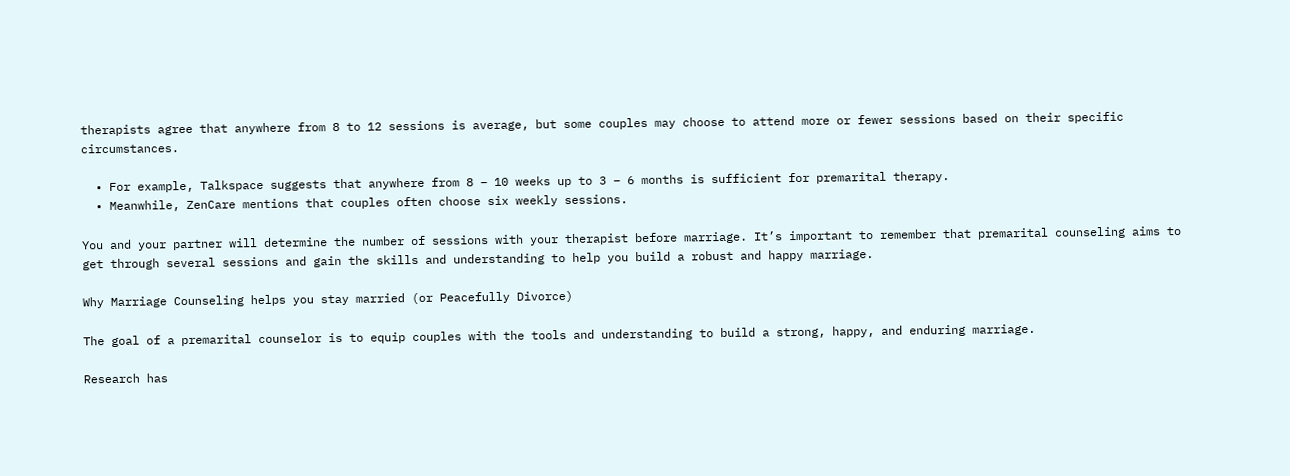therapists agree that anywhere from 8 to 12 sessions is average, but some couples may choose to attend more or fewer sessions based on their specific circumstances.

  • For example, Talkspace suggests that anywhere from 8 – 10 weeks up to 3 – 6 months is sufficient for premarital therapy.
  • Meanwhile, ZenCare mentions that couples often choose six weekly sessions.

You and your partner will determine the number of sessions with your therapist before marriage. It’s important to remember that premarital counseling aims to get through several sessions and gain the skills and understanding to help you build a robust and happy marriage.

Why Marriage Counseling helps you stay married (or Peacefully Divorce)

The goal of a premarital counselor is to equip couples with the tools and understanding to build a strong, happy, and enduring marriage.

Research has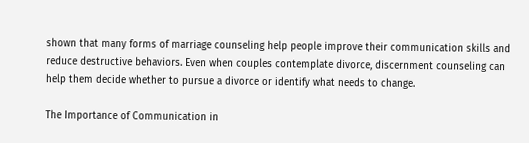shown that many forms of marriage counseling help people improve their communication skills and reduce destructive behaviors. Even when couples contemplate divorce, discernment counseling can help them decide whether to pursue a divorce or identify what needs to change.

The Importance of Communication in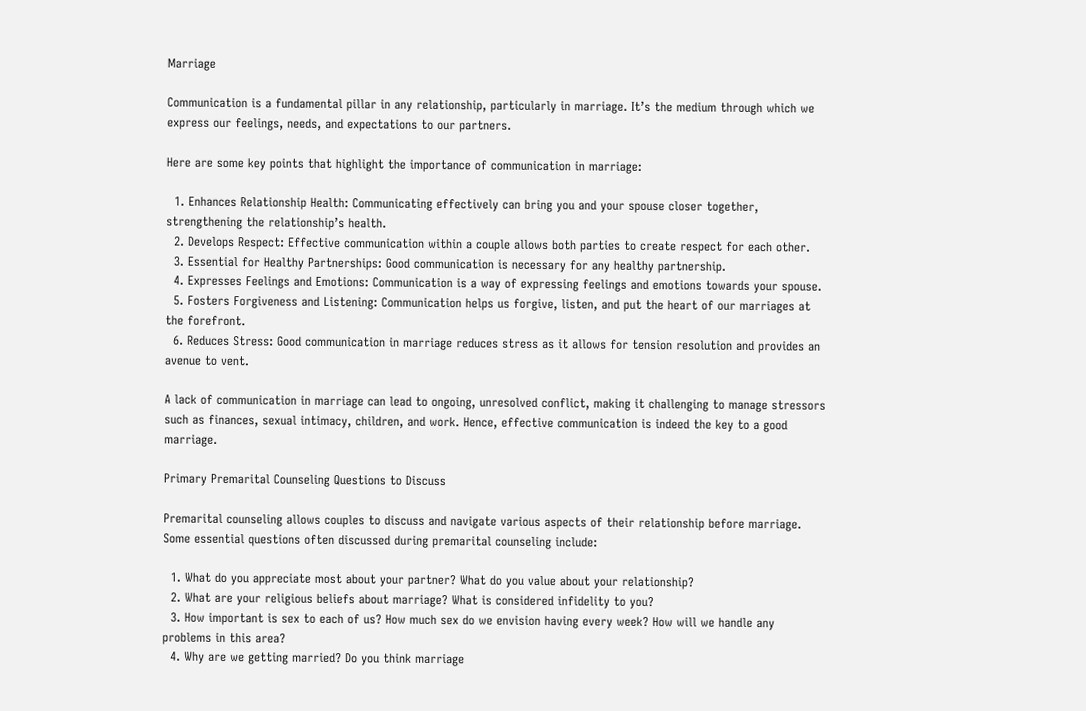Marriage

Communication is a fundamental pillar in any relationship, particularly in marriage. It’s the medium through which we express our feelings, needs, and expectations to our partners.

Here are some key points that highlight the importance of communication in marriage:

  1. Enhances Relationship Health: Communicating effectively can bring you and your spouse closer together, strengthening the relationship’s health.
  2. Develops Respect: Effective communication within a couple allows both parties to create respect for each other.
  3. Essential for Healthy Partnerships: Good communication is necessary for any healthy partnership.
  4. Expresses Feelings and Emotions: Communication is a way of expressing feelings and emotions towards your spouse.
  5. Fosters Forgiveness and Listening: Communication helps us forgive, listen, and put the heart of our marriages at the forefront.
  6. Reduces Stress: Good communication in marriage reduces stress as it allows for tension resolution and provides an avenue to vent.

A lack of communication in marriage can lead to ongoing, unresolved conflict, making it challenging to manage stressors such as finances, sexual intimacy, children, and work. Hence, effective communication is indeed the key to a good marriage.

Primary Premarital Counseling Questions to Discuss

Premarital counseling allows couples to discuss and navigate various aspects of their relationship before marriage. Some essential questions often discussed during premarital counseling include:

  1. What do you appreciate most about your partner? What do you value about your relationship?
  2. What are your religious beliefs about marriage? What is considered infidelity to you?
  3. How important is sex to each of us? How much sex do we envision having every week? How will we handle any problems in this area?
  4. Why are we getting married? Do you think marriage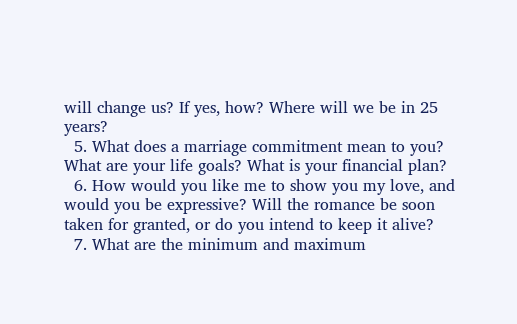will change us? If yes, how? Where will we be in 25 years?
  5. What does a marriage commitment mean to you? What are your life goals? What is your financial plan?
  6. How would you like me to show you my love, and would you be expressive? Will the romance be soon taken for granted, or do you intend to keep it alive?
  7. What are the minimum and maximum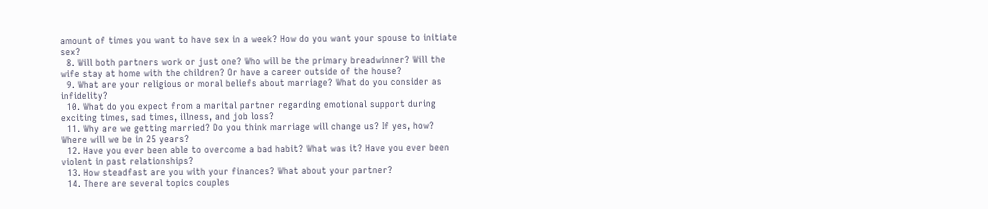amount of times you want to have sex in a week? How do you want your spouse to initiate sex?
  8. Will both partners work or just one? Who will be the primary breadwinner? Will the wife stay at home with the children? Or have a career outside of the house?
  9. What are your religious or moral beliefs about marriage? What do you consider as infidelity?
  10. What do you expect from a marital partner regarding emotional support during exciting times, sad times, illness, and job loss?
  11. Why are we getting married? Do you think marriage will change us? If yes, how? Where will we be in 25 years?
  12. Have you ever been able to overcome a bad habit? What was it? Have you ever been violent in past relationships?
  13. How steadfast are you with your finances? What about your partner?
  14. There are several topics couples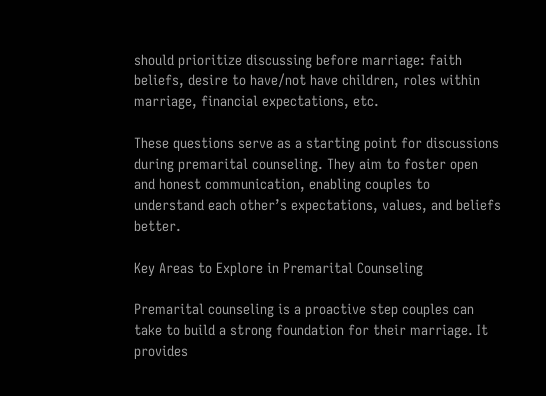should prioritize discussing before marriage: faith beliefs, desire to have/not have children, roles within marriage, financial expectations, etc.

These questions serve as a starting point for discussions during premarital counseling. They aim to foster open and honest communication, enabling couples to understand each other’s expectations, values, and beliefs better.

Key Areas to Explore in Premarital Counseling

Premarital counseling is a proactive step couples can take to build a strong foundation for their marriage. It provides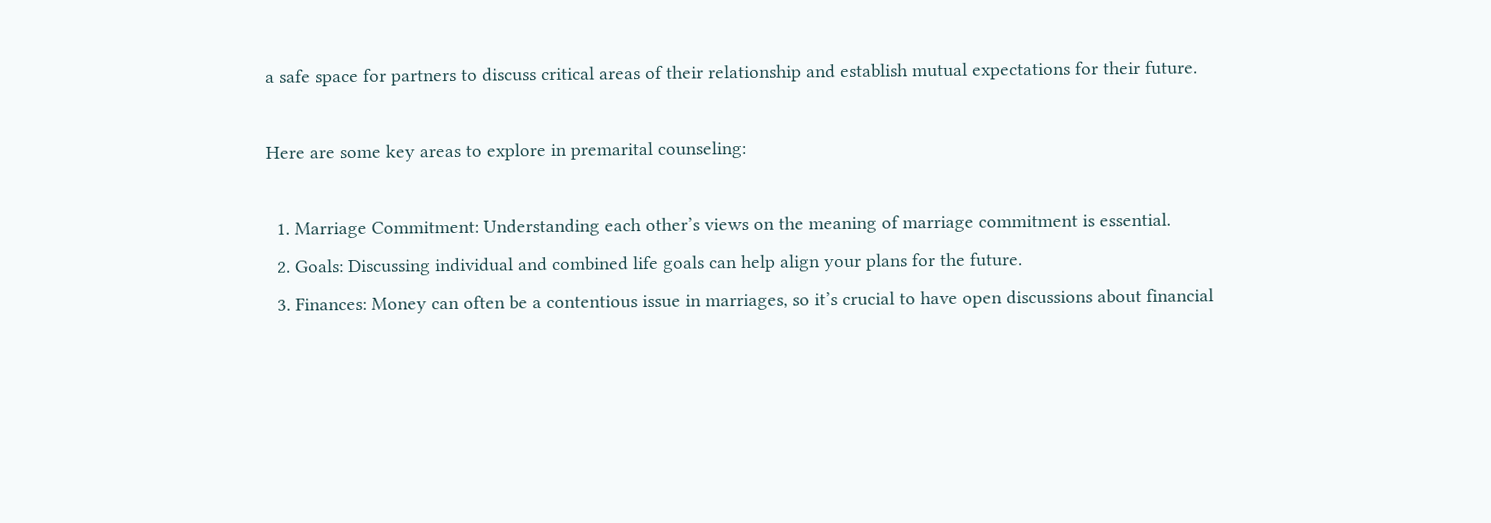a safe space for partners to discuss critical areas of their relationship and establish mutual expectations for their future.

Here are some key areas to explore in premarital counseling:

  1. Marriage Commitment: Understanding each other’s views on the meaning of marriage commitment is essential.
  2. Goals: Discussing individual and combined life goals can help align your plans for the future.
  3. Finances: Money can often be a contentious issue in marriages, so it’s crucial to have open discussions about financial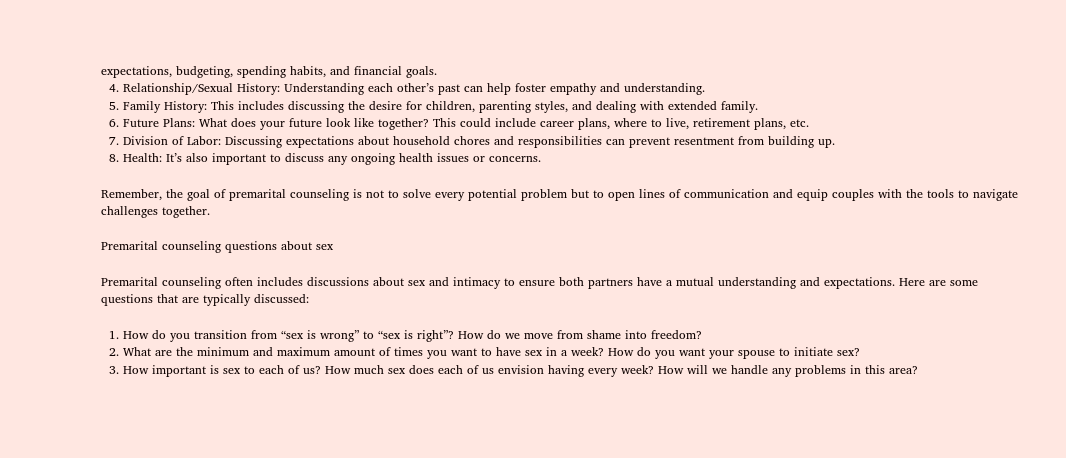expectations, budgeting, spending habits, and financial goals.
  4. Relationship/Sexual History: Understanding each other’s past can help foster empathy and understanding.
  5. Family History: This includes discussing the desire for children, parenting styles, and dealing with extended family.
  6. Future Plans: What does your future look like together? This could include career plans, where to live, retirement plans, etc.
  7. Division of Labor: Discussing expectations about household chores and responsibilities can prevent resentment from building up.
  8. Health: It’s also important to discuss any ongoing health issues or concerns.

Remember, the goal of premarital counseling is not to solve every potential problem but to open lines of communication and equip couples with the tools to navigate challenges together.

Premarital counseling questions about sex

Premarital counseling often includes discussions about sex and intimacy to ensure both partners have a mutual understanding and expectations. Here are some questions that are typically discussed:

  1. How do you transition from “sex is wrong” to “sex is right”? How do we move from shame into freedom?
  2. What are the minimum and maximum amount of times you want to have sex in a week? How do you want your spouse to initiate sex?
  3. How important is sex to each of us? How much sex does each of us envision having every week? How will we handle any problems in this area?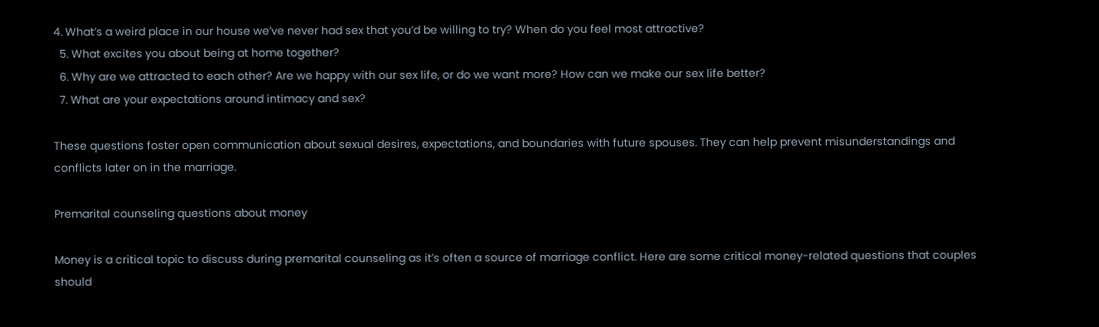4. What’s a weird place in our house we’ve never had sex that you’d be willing to try? When do you feel most attractive?
  5. What excites you about being at home together?
  6. Why are we attracted to each other? Are we happy with our sex life, or do we want more? How can we make our sex life better?
  7. What are your expectations around intimacy and sex?

These questions foster open communication about sexual desires, expectations, and boundaries with future spouses. They can help prevent misunderstandings and conflicts later on in the marriage.

Premarital counseling questions about money

Money is a critical topic to discuss during premarital counseling as it’s often a source of marriage conflict. Here are some critical money-related questions that couples should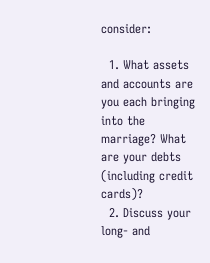consider:

  1. What assets and accounts are you each bringing into the marriage? What are your debts (including credit cards)?
  2. Discuss your long- and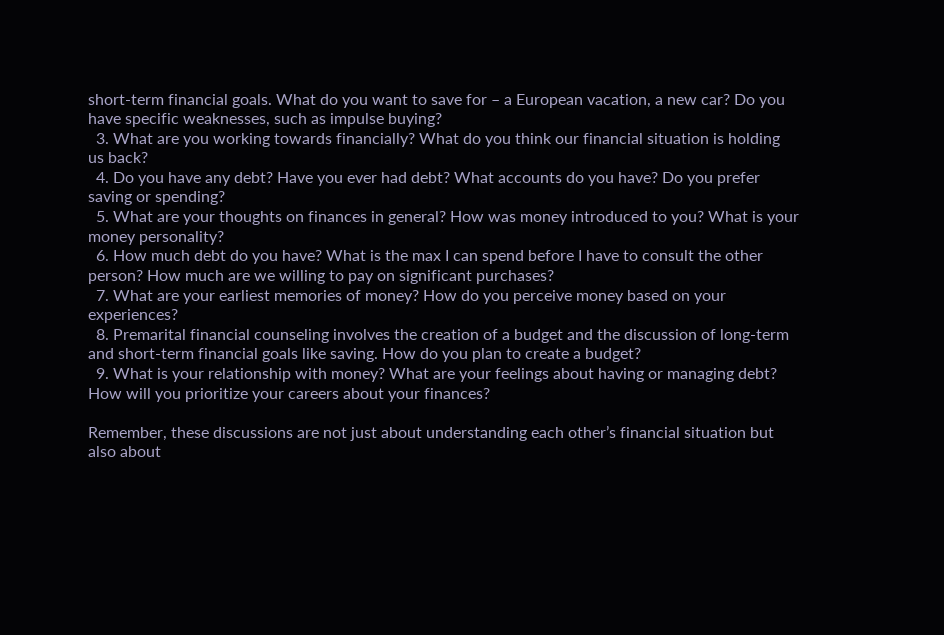short-term financial goals. What do you want to save for – a European vacation, a new car? Do you have specific weaknesses, such as impulse buying?
  3. What are you working towards financially? What do you think our financial situation is holding us back?
  4. Do you have any debt? Have you ever had debt? What accounts do you have? Do you prefer saving or spending?
  5. What are your thoughts on finances in general? How was money introduced to you? What is your money personality?
  6. How much debt do you have? What is the max I can spend before I have to consult the other person? How much are we willing to pay on significant purchases?
  7. What are your earliest memories of money? How do you perceive money based on your experiences?
  8. Premarital financial counseling involves the creation of a budget and the discussion of long-term and short-term financial goals like saving. How do you plan to create a budget?
  9. What is your relationship with money? What are your feelings about having or managing debt? How will you prioritize your careers about your finances?

Remember, these discussions are not just about understanding each other’s financial situation but also about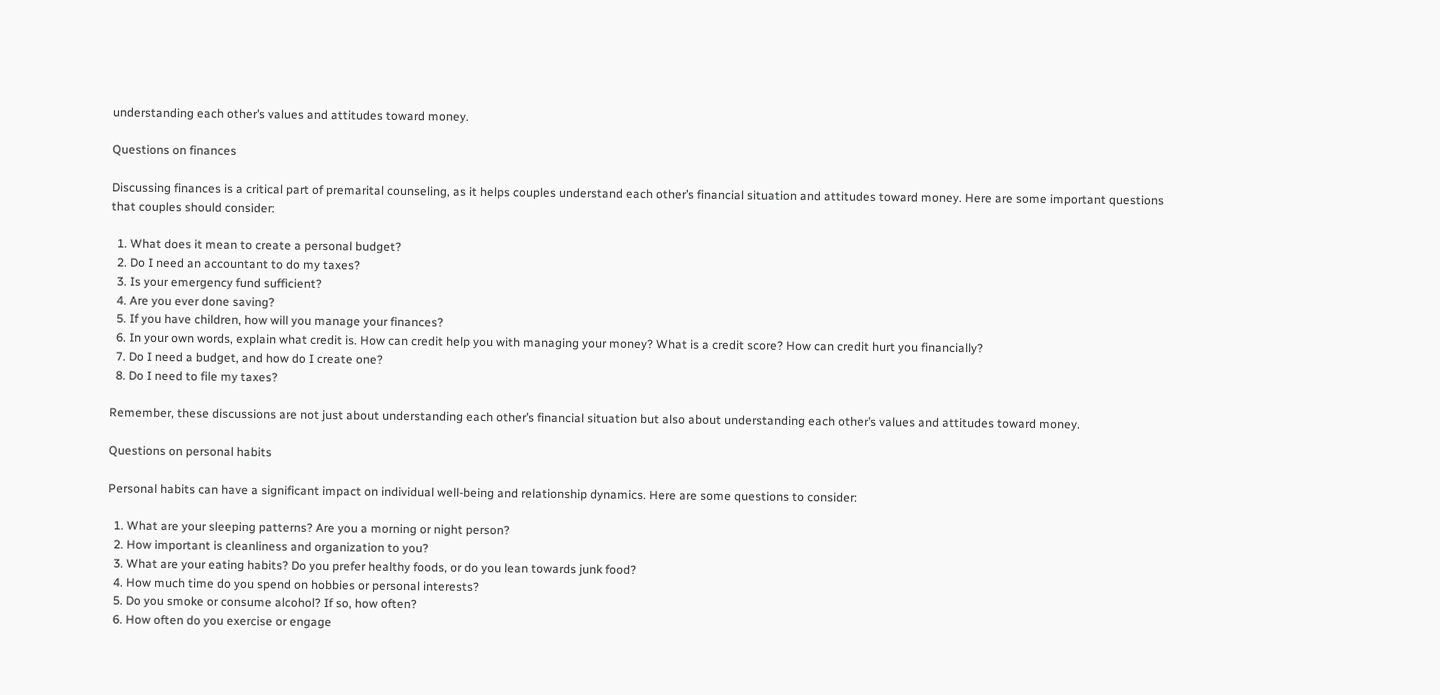understanding each other’s values and attitudes toward money.

Questions on finances

Discussing finances is a critical part of premarital counseling, as it helps couples understand each other’s financial situation and attitudes toward money. Here are some important questions that couples should consider:

  1. What does it mean to create a personal budget?
  2. Do I need an accountant to do my taxes?
  3. Is your emergency fund sufficient?
  4. Are you ever done saving?
  5. If you have children, how will you manage your finances?
  6. In your own words, explain what credit is. How can credit help you with managing your money? What is a credit score? How can credit hurt you financially?
  7. Do I need a budget, and how do I create one?
  8. Do I need to file my taxes?

Remember, these discussions are not just about understanding each other’s financial situation but also about understanding each other’s values and attitudes toward money.

Questions on personal habits

Personal habits can have a significant impact on individual well-being and relationship dynamics. Here are some questions to consider:

  1. What are your sleeping patterns? Are you a morning or night person?
  2. How important is cleanliness and organization to you?
  3. What are your eating habits? Do you prefer healthy foods, or do you lean towards junk food?
  4. How much time do you spend on hobbies or personal interests?
  5. Do you smoke or consume alcohol? If so, how often?
  6. How often do you exercise or engage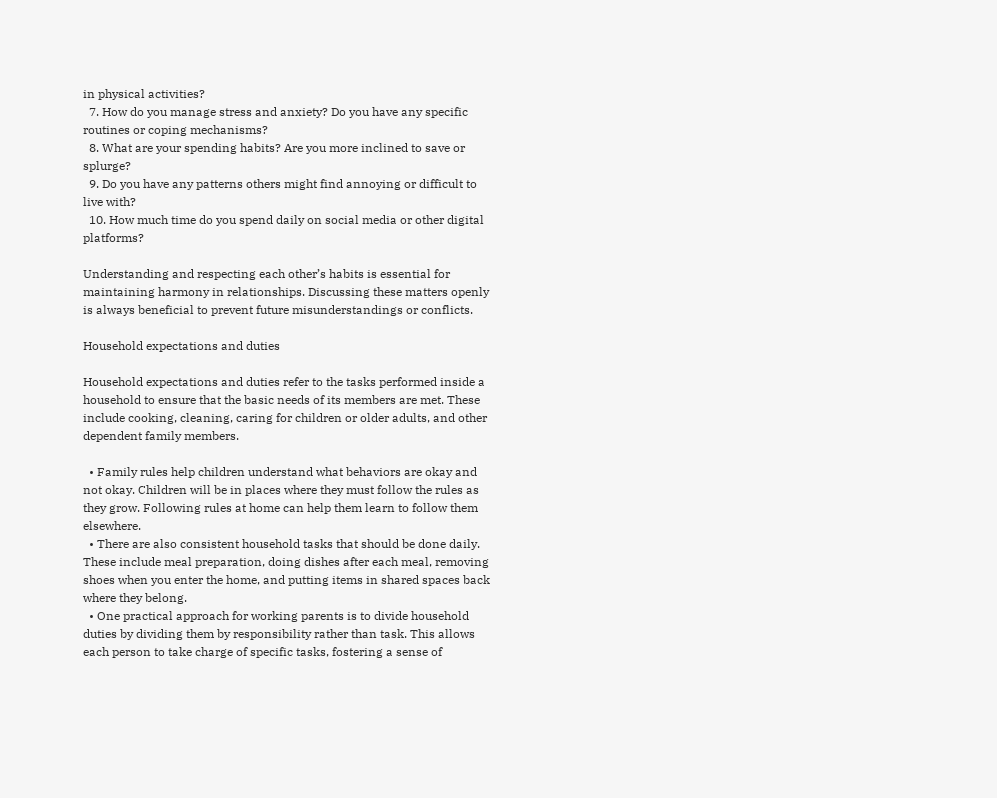in physical activities?
  7. How do you manage stress and anxiety? Do you have any specific routines or coping mechanisms?
  8. What are your spending habits? Are you more inclined to save or splurge?
  9. Do you have any patterns others might find annoying or difficult to live with?
  10. How much time do you spend daily on social media or other digital platforms?

Understanding and respecting each other’s habits is essential for maintaining harmony in relationships. Discussing these matters openly is always beneficial to prevent future misunderstandings or conflicts.

Household expectations and duties

Household expectations and duties refer to the tasks performed inside a household to ensure that the basic needs of its members are met. These include cooking, cleaning, caring for children or older adults, and other dependent family members.

  • Family rules help children understand what behaviors are okay and not okay. Children will be in places where they must follow the rules as they grow. Following rules at home can help them learn to follow them elsewhere.
  • There are also consistent household tasks that should be done daily. These include meal preparation, doing dishes after each meal, removing shoes when you enter the home, and putting items in shared spaces back where they belong.
  • One practical approach for working parents is to divide household duties by dividing them by responsibility rather than task. This allows each person to take charge of specific tasks, fostering a sense of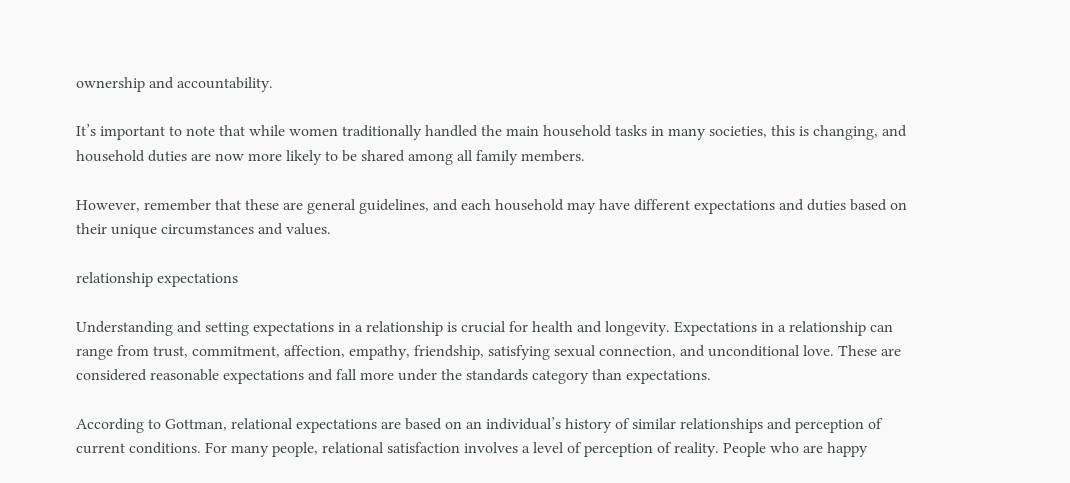ownership and accountability.

It’s important to note that while women traditionally handled the main household tasks in many societies, this is changing, and household duties are now more likely to be shared among all family members.

However, remember that these are general guidelines, and each household may have different expectations and duties based on their unique circumstances and values.

relationship expectations

Understanding and setting expectations in a relationship is crucial for health and longevity. Expectations in a relationship can range from trust, commitment, affection, empathy, friendship, satisfying sexual connection, and unconditional love. These are considered reasonable expectations and fall more under the standards category than expectations.

According to Gottman, relational expectations are based on an individual’s history of similar relationships and perception of current conditions. For many people, relational satisfaction involves a level of perception of reality. People who are happy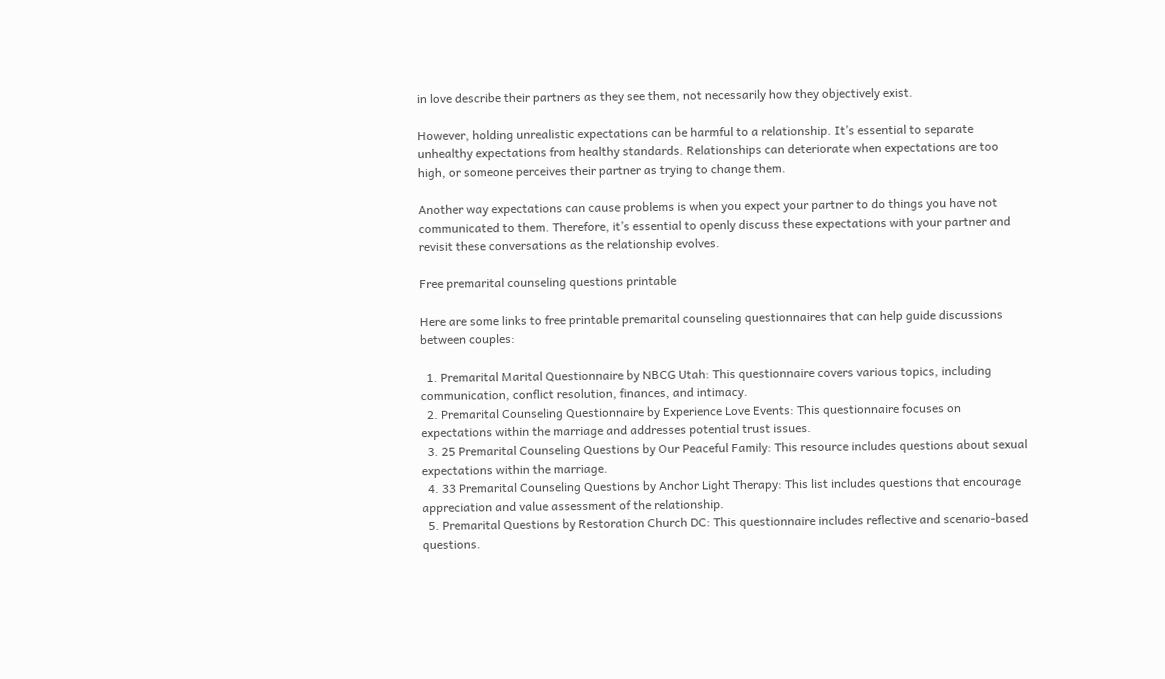in love describe their partners as they see them, not necessarily how they objectively exist.

However, holding unrealistic expectations can be harmful to a relationship. It’s essential to separate unhealthy expectations from healthy standards. Relationships can deteriorate when expectations are too high, or someone perceives their partner as trying to change them.

Another way expectations can cause problems is when you expect your partner to do things you have not communicated to them. Therefore, it’s essential to openly discuss these expectations with your partner and revisit these conversations as the relationship evolves.

Free premarital counseling questions printable

Here are some links to free printable premarital counseling questionnaires that can help guide discussions between couples:

  1. Premarital Marital Questionnaire by NBCG Utah: This questionnaire covers various topics, including communication, conflict resolution, finances, and intimacy.
  2. Premarital Counseling Questionnaire by Experience Love Events: This questionnaire focuses on expectations within the marriage and addresses potential trust issues.
  3. 25 Premarital Counseling Questions by Our Peaceful Family: This resource includes questions about sexual expectations within the marriage.
  4. 33 Premarital Counseling Questions by Anchor Light Therapy: This list includes questions that encourage appreciation and value assessment of the relationship.
  5. Premarital Questions by Restoration Church DC: This questionnaire includes reflective and scenario-based questions.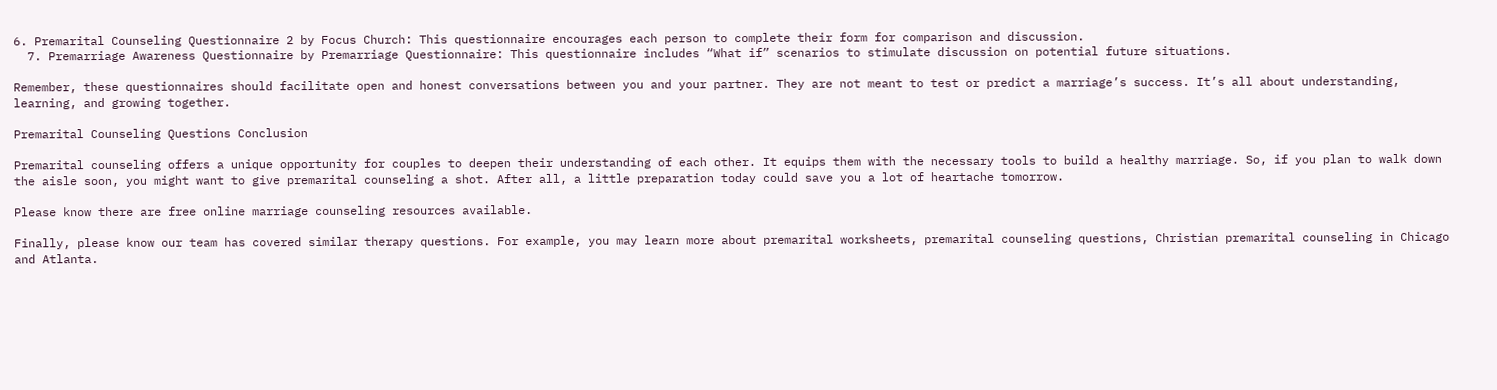6. Premarital Counseling Questionnaire 2 by Focus Church: This questionnaire encourages each person to complete their form for comparison and discussion.
  7. Premarriage Awareness Questionnaire by Premarriage Questionnaire: This questionnaire includes “What if” scenarios to stimulate discussion on potential future situations.

Remember, these questionnaires should facilitate open and honest conversations between you and your partner. They are not meant to test or predict a marriage’s success. It’s all about understanding, learning, and growing together.

Premarital Counseling Questions Conclusion

Premarital counseling offers a unique opportunity for couples to deepen their understanding of each other. It equips them with the necessary tools to build a healthy marriage. So, if you plan to walk down the aisle soon, you might want to give premarital counseling a shot. After all, a little preparation today could save you a lot of heartache tomorrow.

Please know there are free online marriage counseling resources available.

Finally, please know our team has covered similar therapy questions. For example, you may learn more about premarital worksheets, premarital counseling questions, Christian premarital counseling in Chicago and Atlanta.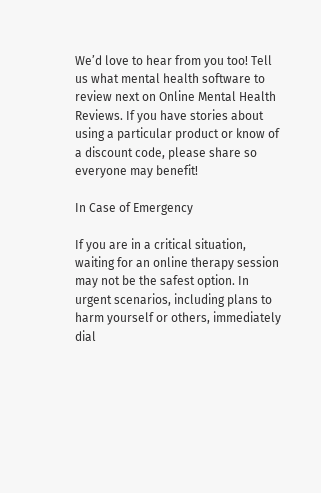We’d love to hear from you too! Tell us what mental health software to review next on Online Mental Health Reviews. If you have stories about using a particular product or know of a discount code, please share so everyone may benefit!

In Case of Emergency

If you are in a critical situation, waiting for an online therapy session may not be the safest option. In urgent scenarios, including plans to harm yourself or others, immediately dial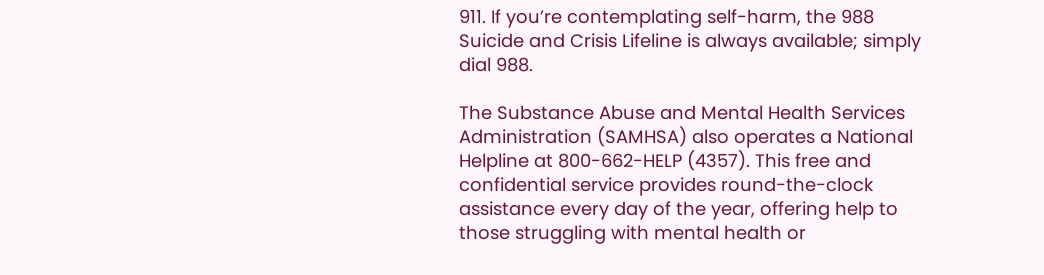911. If you’re contemplating self-harm, the 988 Suicide and Crisis Lifeline is always available; simply dial 988.

The Substance Abuse and Mental Health Services Administration (SAMHSA) also operates a National Helpline at 800-662-HELP (4357). This free and confidential service provides round-the-clock assistance every day of the year, offering help to those struggling with mental health or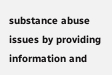substance abuse issues by providing information and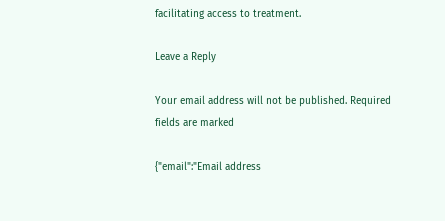facilitating access to treatment.

Leave a Reply

Your email address will not be published. Required fields are marked

{"email":"Email address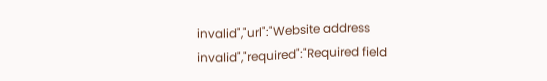invalid","url":"Website address invalid","required":"Required field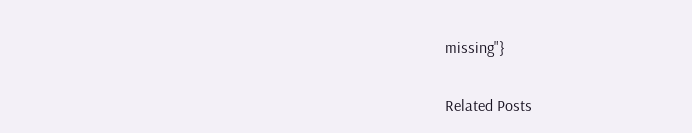missing"}

Related Posts